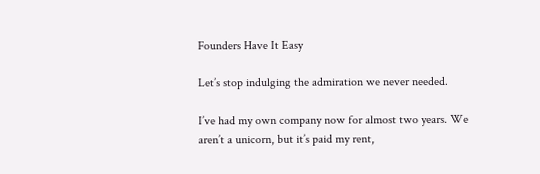Founders Have It Easy

Let’s stop indulging the admiration we never needed.

I’ve had my own company now for almost two years. We aren’t a unicorn, but it’s paid my rent,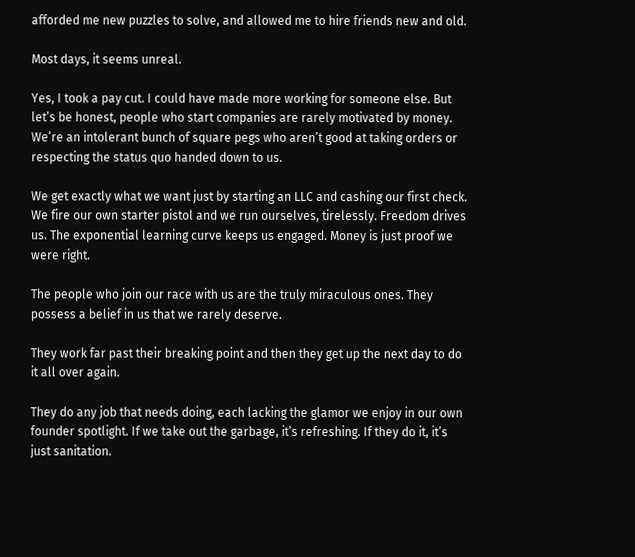afforded me new puzzles to solve, and allowed me to hire friends new and old.

Most days, it seems unreal.

Yes, I took a pay cut. I could have made more working for someone else. But let’s be honest, people who start companies are rarely motivated by money. We’re an intolerant bunch of square pegs who aren’t good at taking orders or respecting the status quo handed down to us.

We get exactly what we want just by starting an LLC and cashing our first check. We fire our own starter pistol and we run ourselves, tirelessly. Freedom drives us. The exponential learning curve keeps us engaged. Money is just proof we were right.

The people who join our race with us are the truly miraculous ones. They possess a belief in us that we rarely deserve.

They work far past their breaking point and then they get up the next day to do it all over again.

They do any job that needs doing, each lacking the glamor we enjoy in our own founder spotlight. If we take out the garbage, it’s refreshing. If they do it, it’s just sanitation.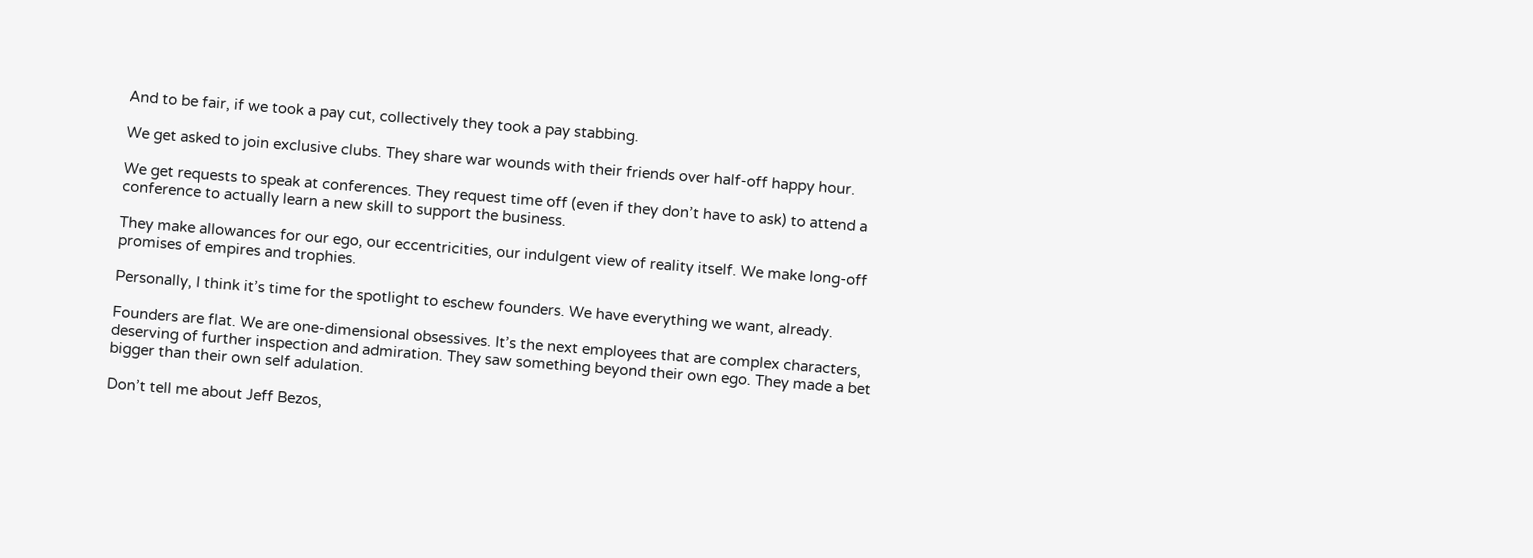And to be fair, if we took a pay cut, collectively they took a pay stabbing.

We get asked to join exclusive clubs. They share war wounds with their friends over half-off happy hour.

We get requests to speak at conferences. They request time off (even if they don’t have to ask) to attend a conference to actually learn a new skill to support the business.

They make allowances for our ego, our eccentricities, our indulgent view of reality itself. We make long-off promises of empires and trophies.

Personally, I think it’s time for the spotlight to eschew founders. We have everything we want, already.

Founders are flat. We are one-dimensional obsessives. It’s the next employees that are complex characters, deserving of further inspection and admiration. They saw something beyond their own ego. They made a bet bigger than their own self adulation.

Don’t tell me about Jeff Bezos,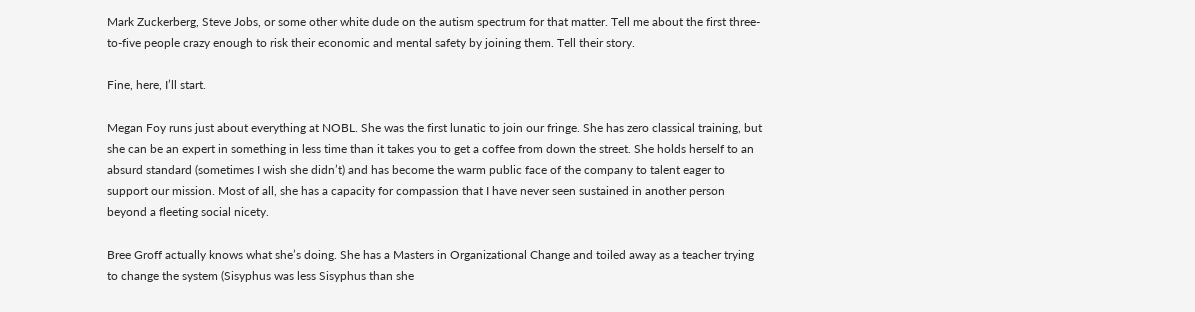Mark Zuckerberg, Steve Jobs, or some other white dude on the autism spectrum for that matter. Tell me about the first three-to-five people crazy enough to risk their economic and mental safety by joining them. Tell their story.

Fine, here, I’ll start.

Megan Foy runs just about everything at NOBL. She was the first lunatic to join our fringe. She has zero classical training, but she can be an expert in something in less time than it takes you to get a coffee from down the street. She holds herself to an absurd standard (sometimes I wish she didn’t) and has become the warm public face of the company to talent eager to support our mission. Most of all, she has a capacity for compassion that I have never seen sustained in another person beyond a fleeting social nicety.

Bree Groff actually knows what she’s doing. She has a Masters in Organizational Change and toiled away as a teacher trying to change the system (Sisyphus was less Sisyphus than she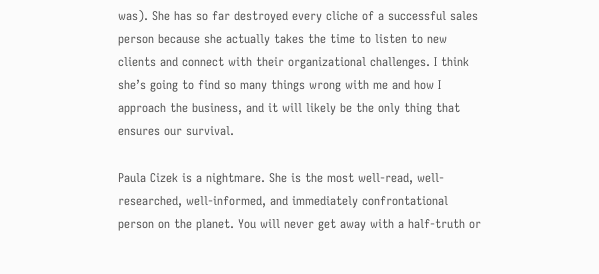was). She has so far destroyed every cliche of a successful sales person because she actually takes the time to listen to new clients and connect with their organizational challenges. I think she’s going to find so many things wrong with me and how I approach the business, and it will likely be the only thing that ensures our survival.

Paula Cizek is a nightmare. She is the most well-read, well-researched, well-informed, and immediately confrontational person on the planet. You will never get away with a half-truth or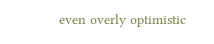even overly optimistic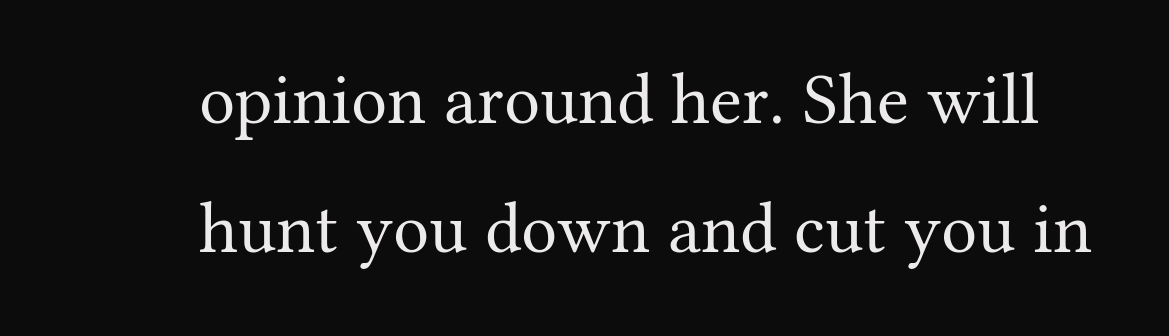opinion around her. She will hunt you down and cut you in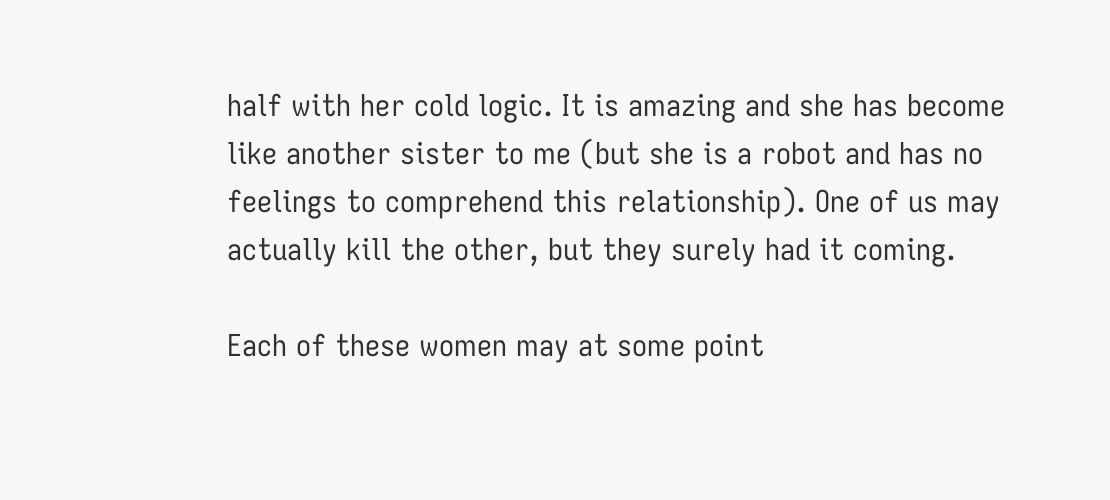half with her cold logic. It is amazing and she has become like another sister to me (but she is a robot and has no feelings to comprehend this relationship). One of us may actually kill the other, but they surely had it coming.

Each of these women may at some point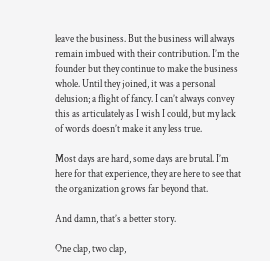leave the business. But the business will always remain imbued with their contribution. I’m the founder but they continue to make the business whole. Until they joined, it was a personal delusion; a flight of fancy. I can’t always convey this as articulately as I wish I could, but my lack of words doesn’t make it any less true.

Most days are hard, some days are brutal. I’m here for that experience, they are here to see that the organization grows far beyond that.

And damn, that’s a better story.

One clap, two clap,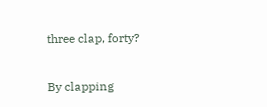three clap, forty?

By clapping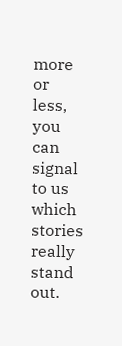more or less, you can signal to us which stories really stand out.